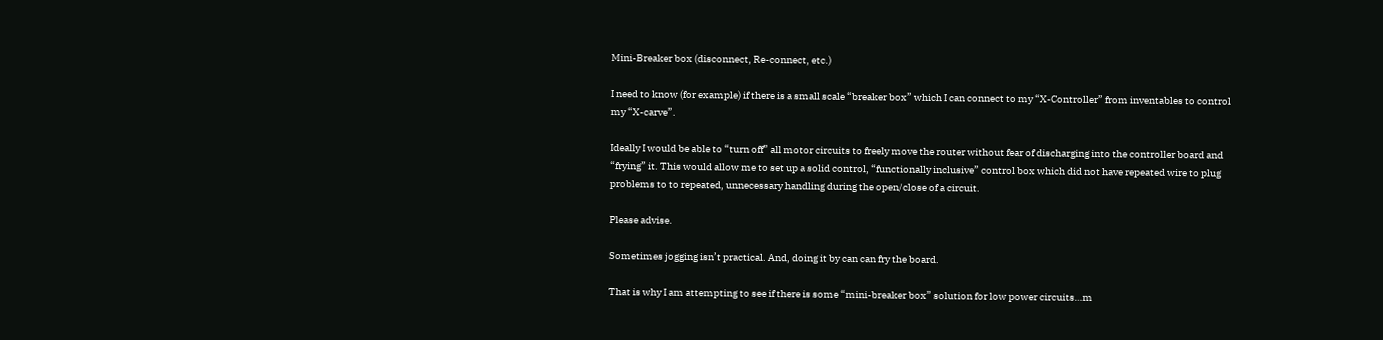Mini-Breaker box (disconnect, Re-connect, etc.)

I need to know (for example) if there is a small scale “breaker box” which I can connect to my “X-Controller” from inventables to control my “X-carve”.

Ideally I would be able to “turn off” all motor circuits to freely move the router without fear of discharging into the controller board and “frying” it. This would allow me to set up a solid control, “functionally inclusive” control box which did not have repeated wire to plug problems to to repeated, unnecessary handling during the open/close of a circuit.

Please advise.

Sometimes jogging isn’t practical. And, doing it by can can fry the board.

That is why I am attempting to see if there is some “mini-breaker box” solution for low power circuits…m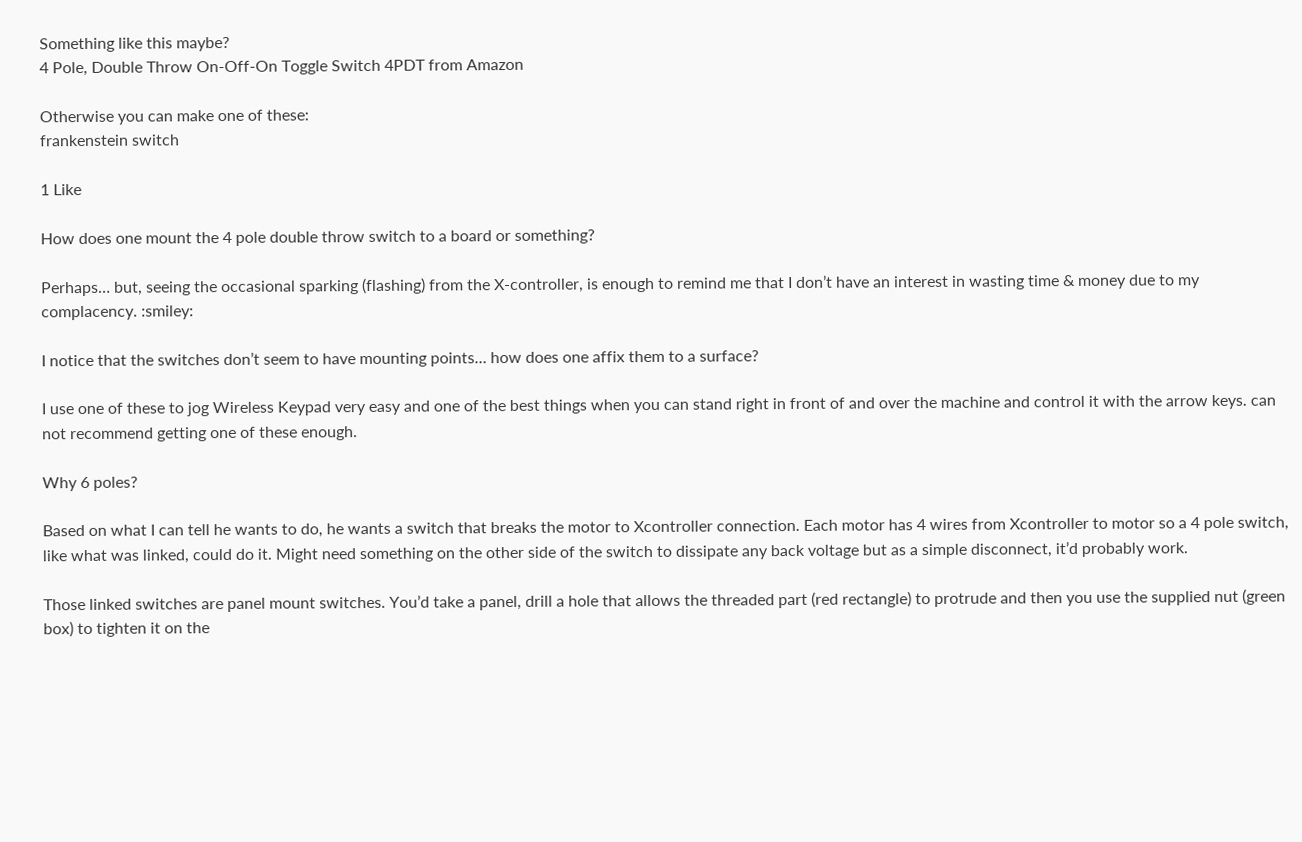Something like this maybe?
4 Pole, Double Throw On-Off-On Toggle Switch 4PDT from Amazon

Otherwise you can make one of these:
frankenstein switch

1 Like

How does one mount the 4 pole double throw switch to a board or something?

Perhaps… but, seeing the occasional sparking (flashing) from the X-controller, is enough to remind me that I don’t have an interest in wasting time & money due to my complacency. :smiley:

I notice that the switches don’t seem to have mounting points… how does one affix them to a surface?

I use one of these to jog Wireless Keypad very easy and one of the best things when you can stand right in front of and over the machine and control it with the arrow keys. can not recommend getting one of these enough.

Why 6 poles?

Based on what I can tell he wants to do, he wants a switch that breaks the motor to Xcontroller connection. Each motor has 4 wires from Xcontroller to motor so a 4 pole switch, like what was linked, could do it. Might need something on the other side of the switch to dissipate any back voltage but as a simple disconnect, it’d probably work.

Those linked switches are panel mount switches. You’d take a panel, drill a hole that allows the threaded part (red rectangle) to protrude and then you use the supplied nut (green box) to tighten it on the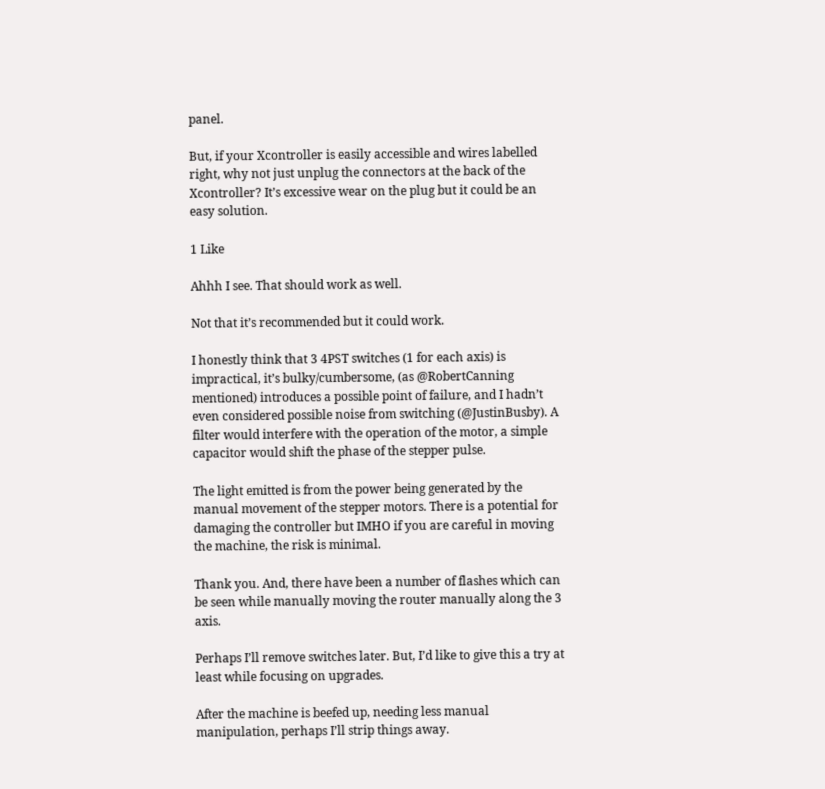panel.

But, if your Xcontroller is easily accessible and wires labelled right, why not just unplug the connectors at the back of the Xcontroller? It’s excessive wear on the plug but it could be an easy solution.

1 Like

Ahhh I see. That should work as well.

Not that it’s recommended but it could work.

I honestly think that 3 4PST switches (1 for each axis) is impractical, it’s bulky/cumbersome, (as @RobertCanning mentioned) introduces a possible point of failure, and I hadn’t even considered possible noise from switching (@JustinBusby). A filter would interfere with the operation of the motor, a simple capacitor would shift the phase of the stepper pulse.

The light emitted is from the power being generated by the manual movement of the stepper motors. There is a potential for damaging the controller but IMHO if you are careful in moving the machine, the risk is minimal.

Thank you. And, there have been a number of flashes which can be seen while manually moving the router manually along the 3 axis.

Perhaps I’ll remove switches later. But, I’d like to give this a try at least while focusing on upgrades.

After the machine is beefed up, needing less manual manipulation, perhaps I’ll strip things away.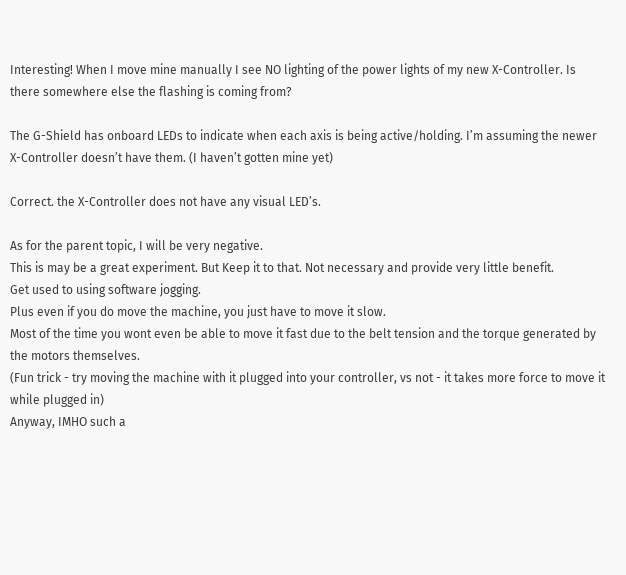Interesting! When I move mine manually I see NO lighting of the power lights of my new X-Controller. Is there somewhere else the flashing is coming from?

The G-Shield has onboard LEDs to indicate when each axis is being active/holding. I’m assuming the newer X-Controller doesn’t have them. (I haven’t gotten mine yet)

Correct. the X-Controller does not have any visual LED’s.

As for the parent topic, I will be very negative.
This is may be a great experiment. But Keep it to that. Not necessary and provide very little benefit.
Get used to using software jogging.
Plus even if you do move the machine, you just have to move it slow.
Most of the time you wont even be able to move it fast due to the belt tension and the torque generated by the motors themselves.
(Fun trick - try moving the machine with it plugged into your controller, vs not - it takes more force to move it while plugged in)
Anyway, IMHO such a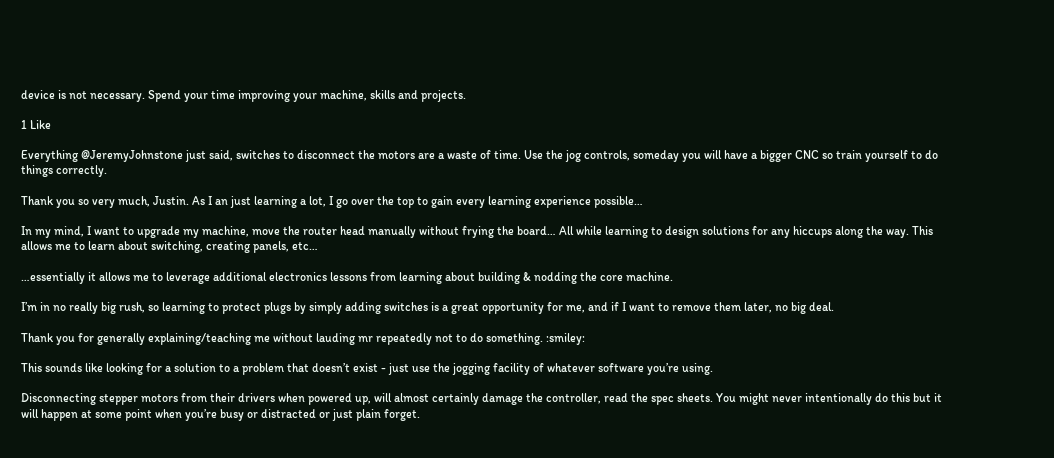device is not necessary. Spend your time improving your machine, skills and projects.

1 Like

Everything @JeremyJohnstone just said, switches to disconnect the motors are a waste of time. Use the jog controls, someday you will have a bigger CNC so train yourself to do things correctly.

Thank you so very much, Justin. As I an just learning a lot, I go over the top to gain every learning experience possible…

In my mind, I want to upgrade my machine, move the router head manually without frying the board… All while learning to design solutions for any hiccups along the way. This allows me to learn about switching, creating panels, etc…

…essentially it allows me to leverage additional electronics lessons from learning about building & nodding the core machine.

I’m in no really big rush, so learning to protect plugs by simply adding switches is a great opportunity for me, and if I want to remove them later, no big deal.

Thank you for generally explaining/teaching me without lauding mr repeatedly not to do something. :smiley:

This sounds like looking for a solution to a problem that doesn’t exist - just use the jogging facility of whatever software you’re using.

Disconnecting stepper motors from their drivers when powered up, will almost certainly damage the controller, read the spec sheets. You might never intentionally do this but it will happen at some point when you’re busy or distracted or just plain forget.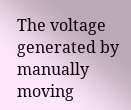The voltage generated by manually moving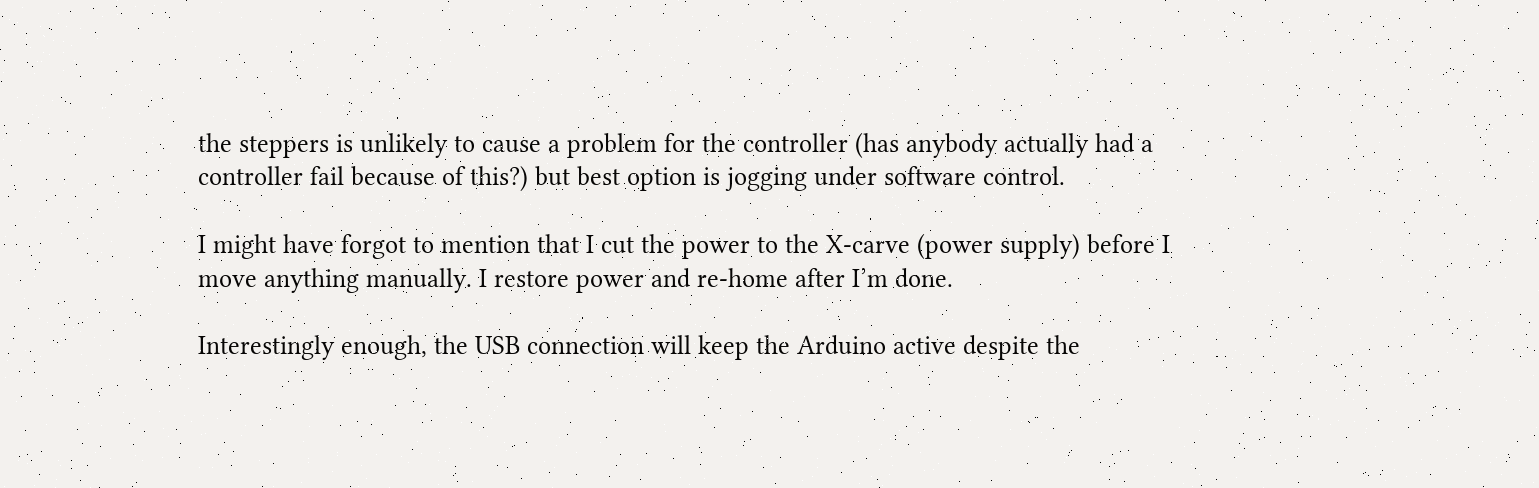the steppers is unlikely to cause a problem for the controller (has anybody actually had a controller fail because of this?) but best option is jogging under software control.

I might have forgot to mention that I cut the power to the X-carve (power supply) before I move anything manually. I restore power and re-home after I’m done.

Interestingly enough, the USB connection will keep the Arduino active despite the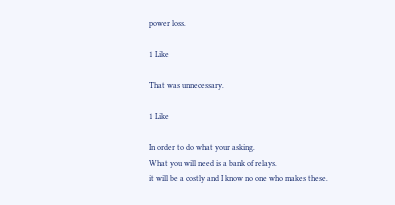power loss.

1 Like

That was unnecessary.

1 Like

In order to do what your asking.
What you will need is a bank of relays.
it will be a costly and I know no one who makes these.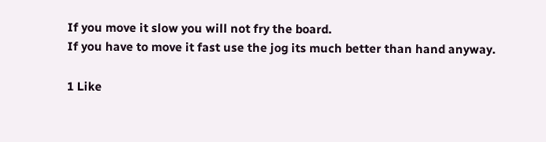If you move it slow you will not fry the board.
If you have to move it fast use the jog its much better than hand anyway.

1 Like